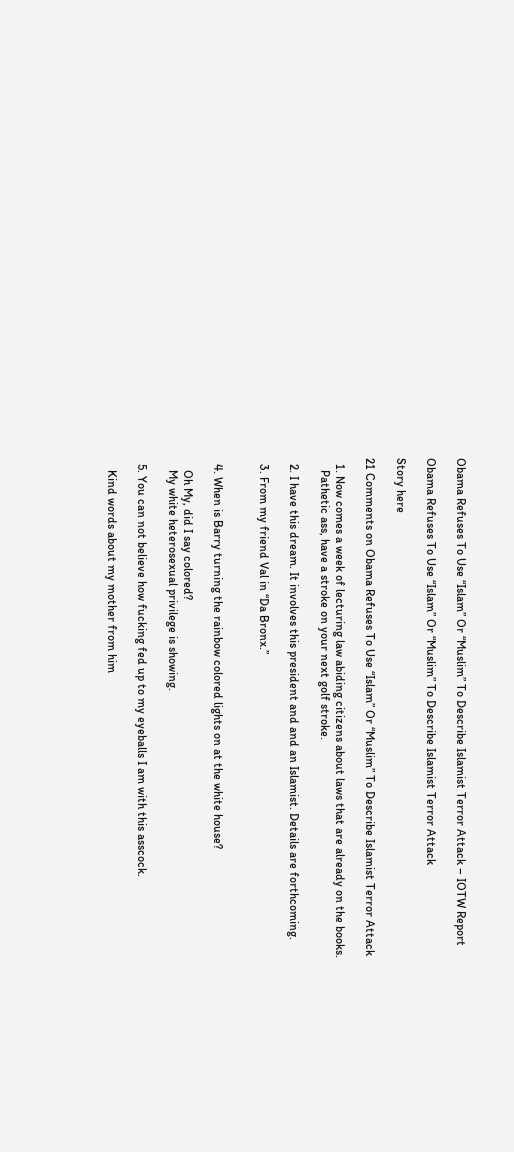Obama Refuses To Use “Islam” Or “Muslim” To Describe Islamist Terror Attack – IOTW Report

Obama Refuses To Use “Islam” Or “Muslim” To Describe Islamist Terror Attack

Story here

21 Comments on Obama Refuses To Use “Islam” Or “Muslim” To Describe Islamist Terror Attack

  1. Now comes a week of lecturing law abiding citizens about laws that are already on the books.
    Pathetic ass, have a stroke on your next golf stroke.

  2. I have this dream. It involves this president and and an Islamist. Details are forthcoming.

  3. From my friend Val in “Da Bronx.”


  4. When is Barry turning the rainbow colored lights on at the white house?

    Oh My, did I say colored?
    My white heterosexual privilege is showing.

  5. You can not believe how fucking fed up to my eyeballs I am with this asscock.

    Kind words about my mother from him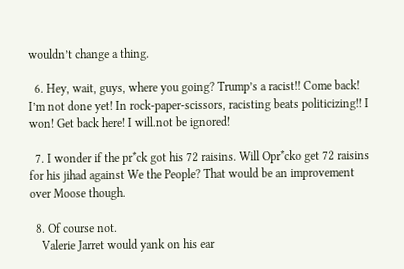wouldn’t change a thing.

  6. Hey, wait, guys, where you going? Trump’s a racist!! Come back! I’m not done yet! In rock-paper-scissors, racisting beats politicizing!! I won! Get back here! I will.not be ignored!

  7. I wonder if the pr*ck got his 72 raisins. Will Opr*cko get 72 raisins for his jihad against We the People? That would be an improvement over Moose though.

  8. Of course not.
    Valerie Jarret would yank on his ear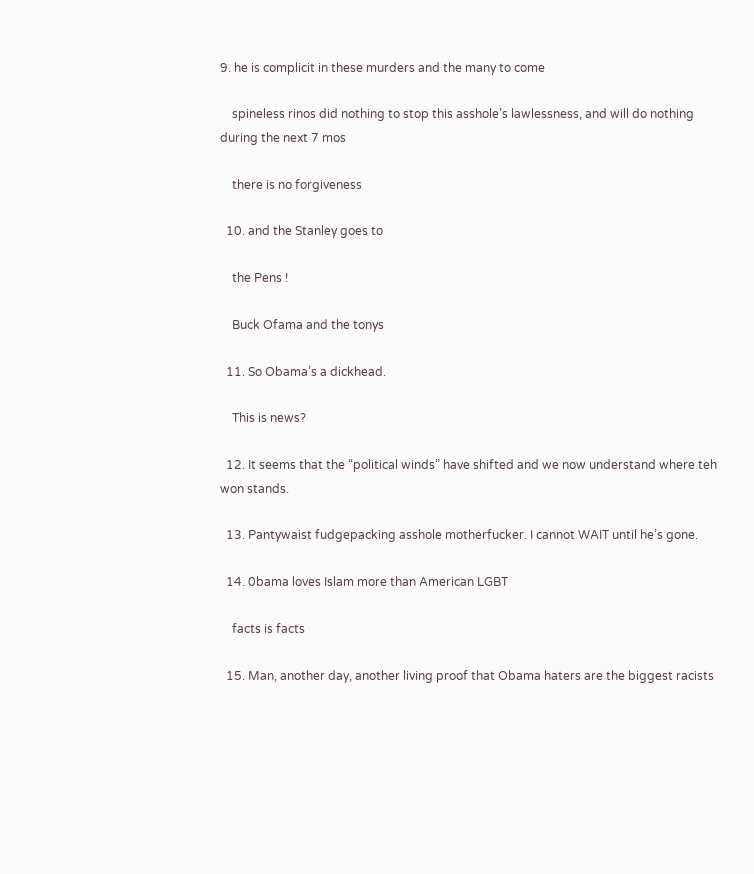9. he is complicit in these murders and the many to come

    spineless rinos did nothing to stop this asshole’s lawlessness, and will do nothing during the next 7 mos

    there is no forgiveness

  10. and the Stanley goes to

    the Pens !

    Buck Ofama and the tonys

  11. So Obama’s a dickhead.

    This is news?

  12. It seems that the “political winds” have shifted and we now understand where teh won stands.

  13. Pantywaist fudgepacking asshole motherfucker. I cannot WAIT until he’s gone.

  14. 0bama loves Islam more than American LGBT

    facts is facts

  15. Man, another day, another living proof that Obama haters are the biggest racists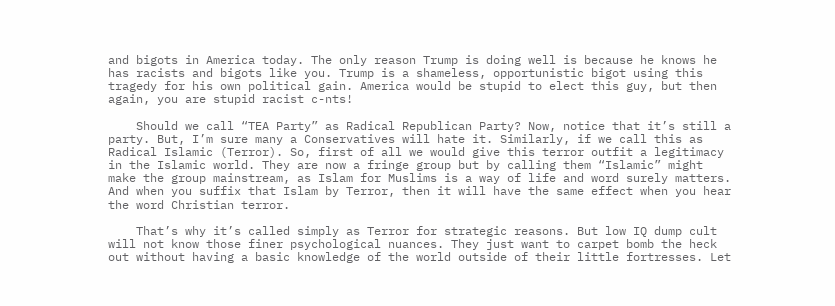and bigots in America today. The only reason Trump is doing well is because he knows he has racists and bigots like you. Trump is a shameless, opportunistic bigot using this tragedy for his own political gain. America would be stupid to elect this guy, but then again, you are stupid racist c-nts!

    Should we call “TEA Party” as Radical Republican Party? Now, notice that it’s still a party. But, I’m sure many a Conservatives will hate it. Similarly, if we call this as Radical Islamic (Terror). So, first of all we would give this terror outfit a legitimacy in the Islamic world. They are now a fringe group but by calling them “Islamic” might make the group mainstream, as Islam for Muslims is a way of life and word surely matters. And when you suffix that Islam by Terror, then it will have the same effect when you hear the word Christian terror.

    That’s why it’s called simply as Terror for strategic reasons. But low IQ dump cult will not know those finer psychological nuances. They just want to carpet bomb the heck out without having a basic knowledge of the world outside of their little fortresses. Let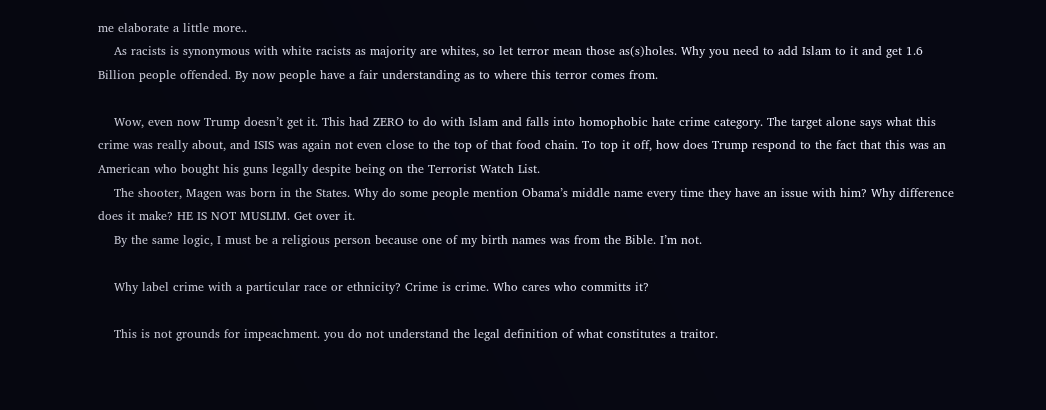me elaborate a little more..
    As racists is synonymous with white racists as majority are whites, so let terror mean those as(s)holes. Why you need to add Islam to it and get 1.6 Billion people offended. By now people have a fair understanding as to where this terror comes from.

    Wow, even now Trump doesn’t get it. This had ZERO to do with Islam and falls into homophobic hate crime category. The target alone says what this crime was really about, and ISIS was again not even close to the top of that food chain. To top it off, how does Trump respond to the fact that this was an American who bought his guns legally despite being on the Terrorist Watch List.
    The shooter, Magen was born in the States. Why do some people mention Obama’s middle name every time they have an issue with him? Why difference does it make? HE IS NOT MUSLIM. Get over it.
    By the same logic, I must be a religious person because one of my birth names was from the Bible. I’m not.

    Why label crime with a particular race or ethnicity? Crime is crime. Who cares who committs it?

    This is not grounds for impeachment. you do not understand the legal definition of what constitutes a traitor.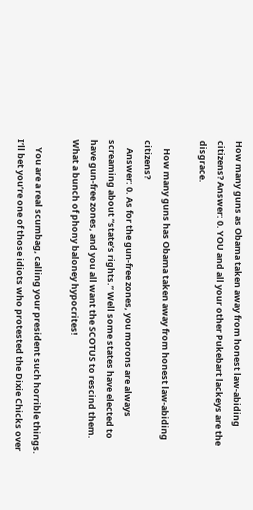How many guns as Obama taken away from honest law-abiding citizens? Answer: 0. YOU and all your other Pukebart lackeys are the disgrace.

    How many guns has Obama taken away from honest law-abiding citizens?
    Answer: 0. As for the gun-free zones, you morons are always screaming about “state’s rights.” Well some states have elected to have gun-free zones, and you all want the SCOTUS to rescind them. What a bunch of phony baloney hypocrites!

    You are a real scumbag, calling your president such horrible things. I’ll bet you’re one of those idiots who protested the Dixie Chicks over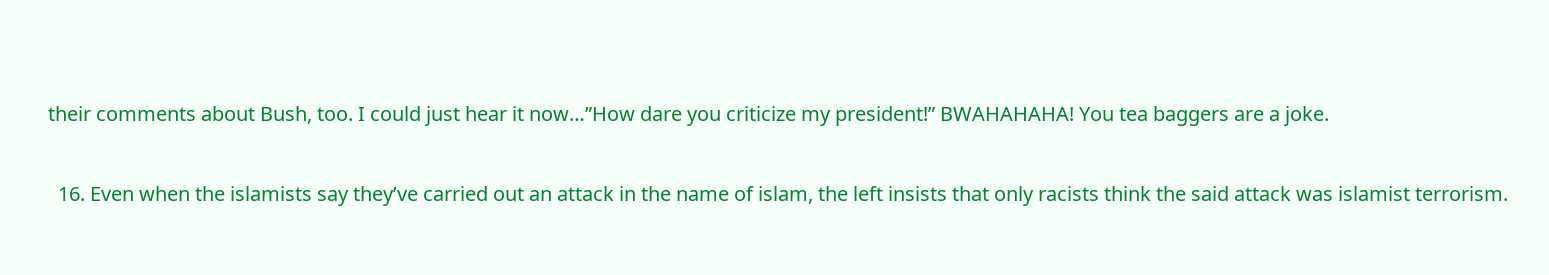their comments about Bush, too. I could just hear it now…”How dare you criticize my president!” BWAHAHAHA! You tea baggers are a joke.

  16. Even when the islamists say they’ve carried out an attack in the name of islam, the left insists that only racists think the said attack was islamist terrorism.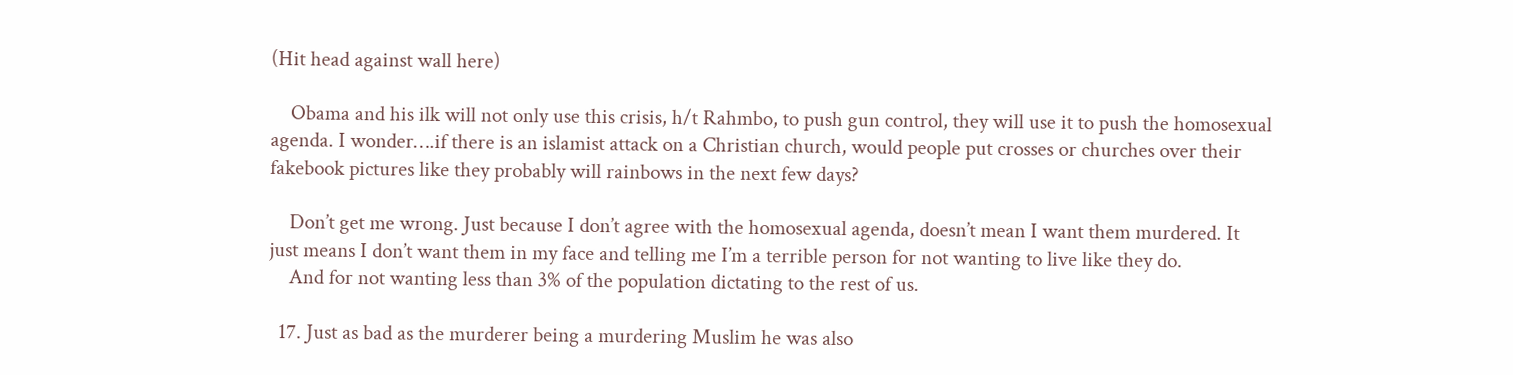(Hit head against wall here)

    Obama and his ilk will not only use this crisis, h/t Rahmbo, to push gun control, they will use it to push the homosexual agenda. I wonder….if there is an islamist attack on a Christian church, would people put crosses or churches over their fakebook pictures like they probably will rainbows in the next few days?

    Don’t get me wrong. Just because I don’t agree with the homosexual agenda, doesn’t mean I want them murdered. It just means I don’t want them in my face and telling me I’m a terrible person for not wanting to live like they do.
    And for not wanting less than 3% of the population dictating to the rest of us.

  17. Just as bad as the murderer being a murdering Muslim he was also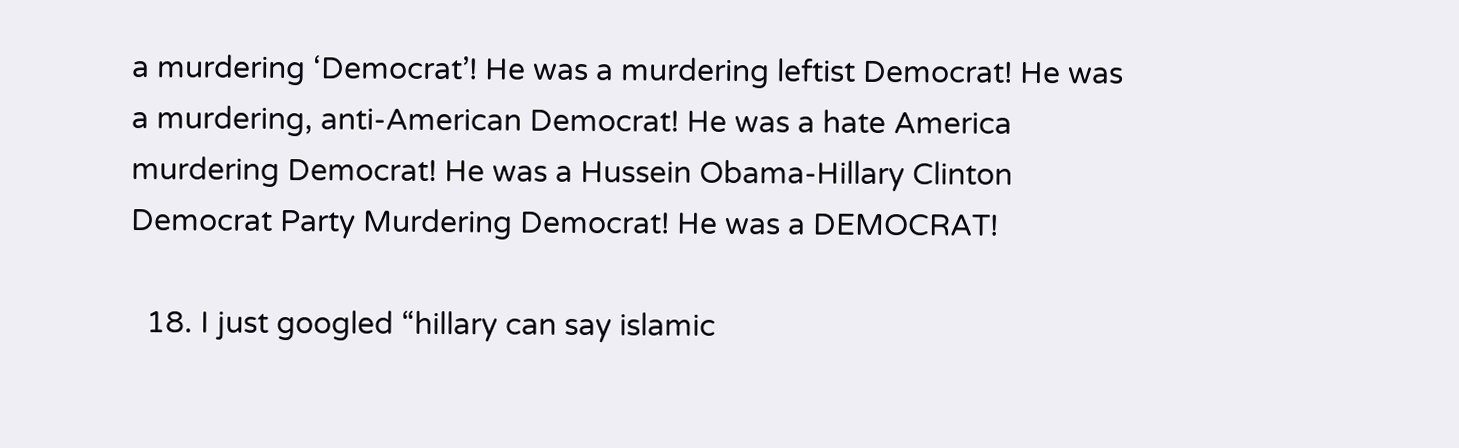a murdering ‘Democrat’! He was a murdering leftist Democrat! He was a murdering, anti-American Democrat! He was a hate America murdering Democrat! He was a Hussein Obama-Hillary Clinton Democrat Party Murdering Democrat! He was a DEMOCRAT!

  18. I just googled “hillary can say islamic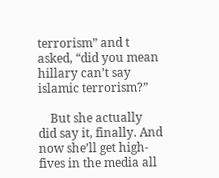terrorism” and t asked, “did you mean hillary can’t say islamic terrorism?”

    But she actually did say it, finally. And now she’ll get high-fives in the media all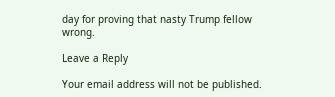day for proving that nasty Trump fellow wrong.

Leave a Reply

Your email address will not be published.